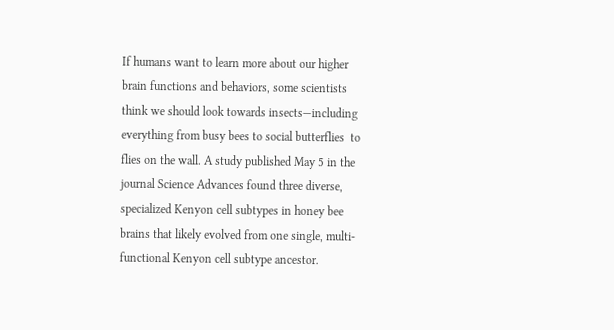If humans want to learn more about our higher brain functions and behaviors, some scientists think we should look towards insects—including everything from busy bees to social butterflies  to flies on the wall. A study published May 5 in the journal Science Advances found three diverse, specialized Kenyon cell subtypes in honey bee brains that likely evolved from one single, multi-functional Kenyon cell subtype ancestor.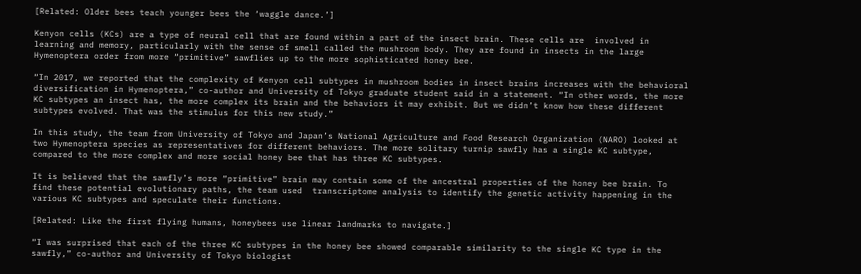[Related: Older bees teach younger bees the ‘waggle dance.’]

Kenyon cells (KCs) are a type of neural cell that are found within a part of the insect brain. These cells are  involved in learning and memory, particularly with the sense of smell called the mushroom body. They are found in insects in the large Hymenoptera order from more “primitive” sawflies up to the more sophisticated honey bee.

“In 2017, we reported that the complexity of Kenyon cell subtypes in mushroom bodies in insect brains increases with the behavioral diversification in Hymenoptera,” co-author and University of Tokyo graduate student said in a statement. “In other words, the more KC subtypes an insect has, the more complex its brain and the behaviors it may exhibit. But we didn’t know how these different subtypes evolved. That was the stimulus for this new study.”

In this study, the team from University of Tokyo and Japan’s National Agriculture and Food Research Organization (NARO) looked at two Hymenoptera species as representatives for different behaviors. The more solitary turnip sawfly has a single KC subtype, compared to the more complex and more social honey bee that has three KC subtypes.

It is believed that the sawfly’s more “primitive” brain may contain some of the ancestral properties of the honey bee brain. To find these potential evolutionary paths, the team used  transcriptome analysis to identify the genetic activity happening in the various KC subtypes and speculate their functions.

[Related: Like the first flying humans, honeybees use linear landmarks to navigate.]

“I was surprised that each of the three KC subtypes in the honey bee showed comparable similarity to the single KC type in the sawfly,” co-author and University of Tokyo biologist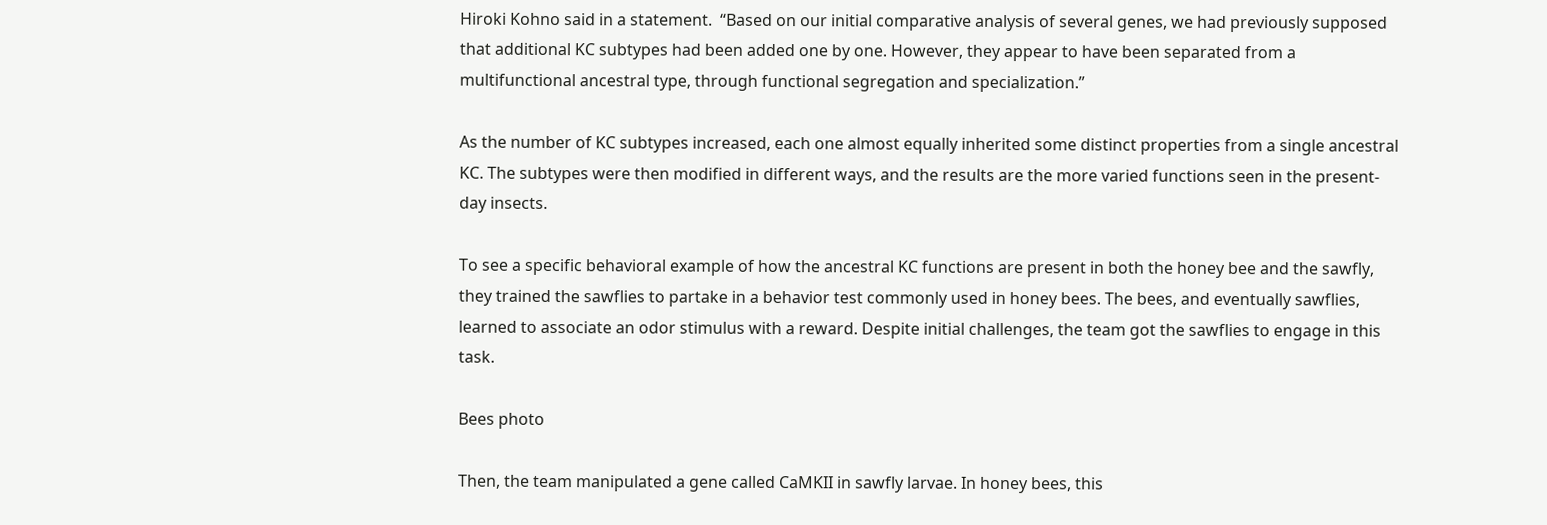Hiroki Kohno said in a statement.  “Based on our initial comparative analysis of several genes, we had previously supposed that additional KC subtypes had been added one by one. However, they appear to have been separated from a multifunctional ancestral type, through functional segregation and specialization.”

As the number of KC subtypes increased, each one almost equally inherited some distinct properties from a single ancestral KC. The subtypes were then modified in different ways, and the results are the more varied functions seen in the present-day insects.

To see a specific behavioral example of how the ancestral KC functions are present in both the honey bee and the sawfly, they trained the sawflies to partake in a behavior test commonly used in honey bees. The bees, and eventually sawflies, learned to associate an odor stimulus with a reward. Despite initial challenges, the team got the sawflies to engage in this task.

Bees photo

Then, the team manipulated a gene called CaMKII in sawfly larvae. In honey bees, this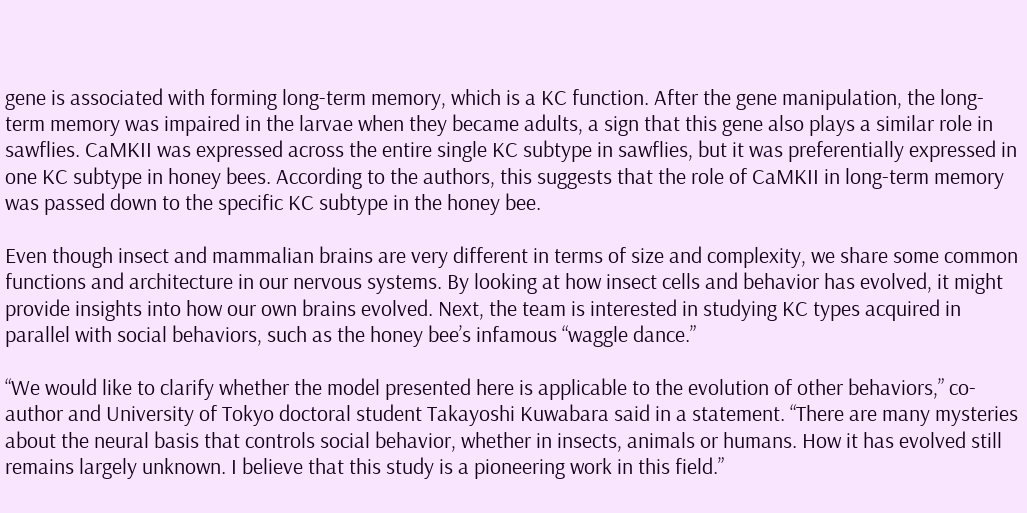gene is associated with forming long-term memory, which is a KC function. After the gene manipulation, the long-term memory was impaired in the larvae when they became adults, a sign that this gene also plays a similar role in sawflies. CaMKII was expressed across the entire single KC subtype in sawflies, but it was preferentially expressed in one KC subtype in honey bees. According to the authors, this suggests that the role of CaMKII in long-term memory was passed down to the specific KC subtype in the honey bee.

Even though insect and mammalian brains are very different in terms of size and complexity, we share some common functions and architecture in our nervous systems. By looking at how insect cells and behavior has evolved, it might provide insights into how our own brains evolved. Next, the team is interested in studying KC types acquired in parallel with social behaviors, such as the honey bee’s infamous “waggle dance.”

“We would like to clarify whether the model presented here is applicable to the evolution of other behaviors,” co-author and University of Tokyo doctoral student Takayoshi Kuwabara said in a statement. “There are many mysteries about the neural basis that controls social behavior, whether in insects, animals or humans. How it has evolved still remains largely unknown. I believe that this study is a pioneering work in this field.”